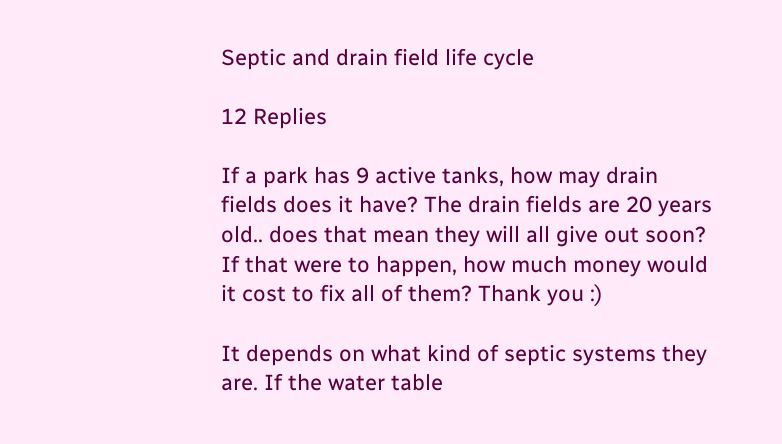Septic and drain field life cycle

12 Replies

If a park has 9 active tanks, how may drain fields does it have? The drain fields are 20 years old.. does that mean they will all give out soon? If that were to happen, how much money would it cost to fix all of them? Thank you :)

It depends on what kind of septic systems they are. If the water table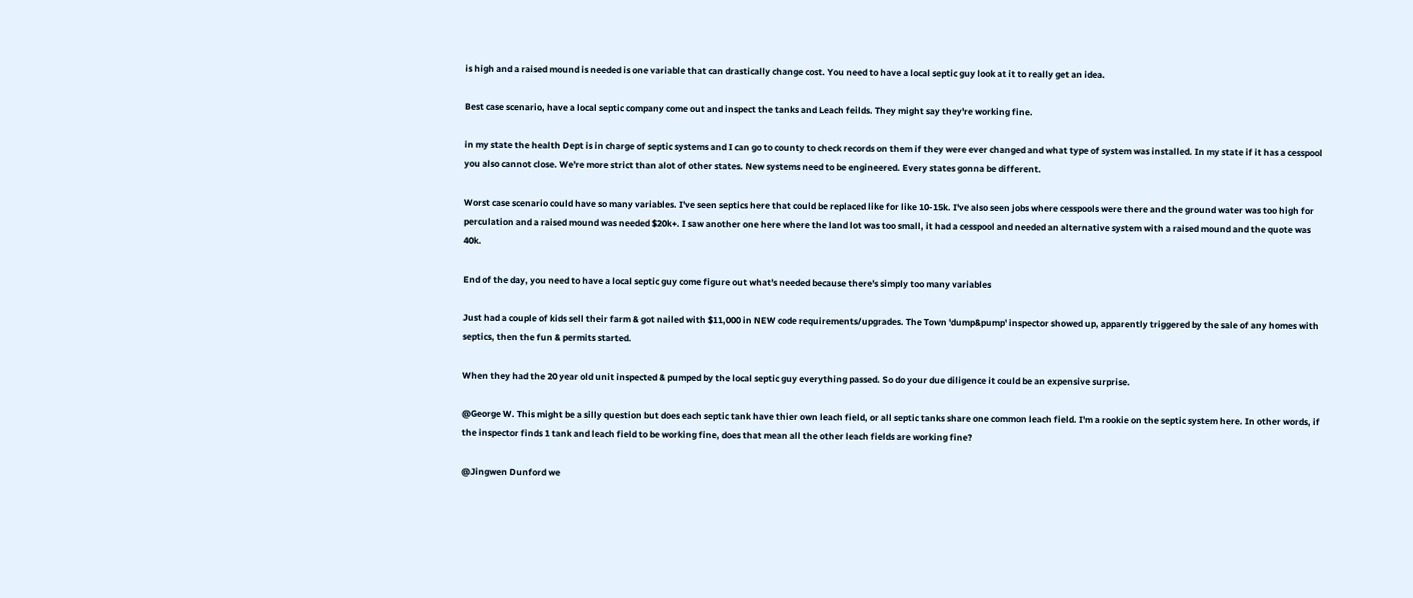is high and a raised mound is needed is one variable that can drastically change cost. You need to have a local septic guy look at it to really get an idea.

Best case scenario, have a local septic company come out and inspect the tanks and Leach feilds. They might say they're working fine.

in my state the health Dept is in charge of septic systems and I can go to county to check records on them if they were ever changed and what type of system was installed. In my state if it has a cesspool you also cannot close. We're more strict than alot of other states. New systems need to be engineered. Every states gonna be different.

Worst case scenario could have so many variables. I've seen septics here that could be replaced like for like 10-15k. I've also seen jobs where cesspools were there and the ground water was too high for perculation and a raised mound was needed $20k+. I saw another one here where the land lot was too small, it had a cesspool and needed an alternative system with a raised mound and the quote was 40k.

End of the day, you need to have a local septic guy come figure out what's needed because there's simply too many variables

Just had a couple of kids sell their farm & got nailed with $11,000 in NEW code requirements/upgrades. The Town 'dump&pump' inspector showed up, apparently triggered by the sale of any homes with septics, then the fun & permits started.

When they had the 20 year old unit inspected & pumped by the local septic guy everything passed. So do your due diligence it could be an expensive surprise.

@George W. This might be a silly question but does each septic tank have thier own leach field, or all septic tanks share one common leach field. I'm a rookie on the septic system here. In other words, if the inspector finds 1 tank and leach field to be working fine, does that mean all the other leach fields are working fine?

@Jingwen Dunford we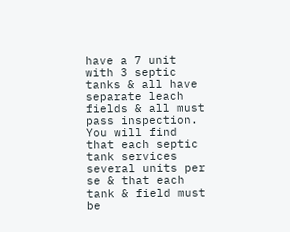have a 7 unit with 3 septic tanks & all have separate leach fields & all must pass inspection. You will find that each septic tank services several units per se & that each tank & field must be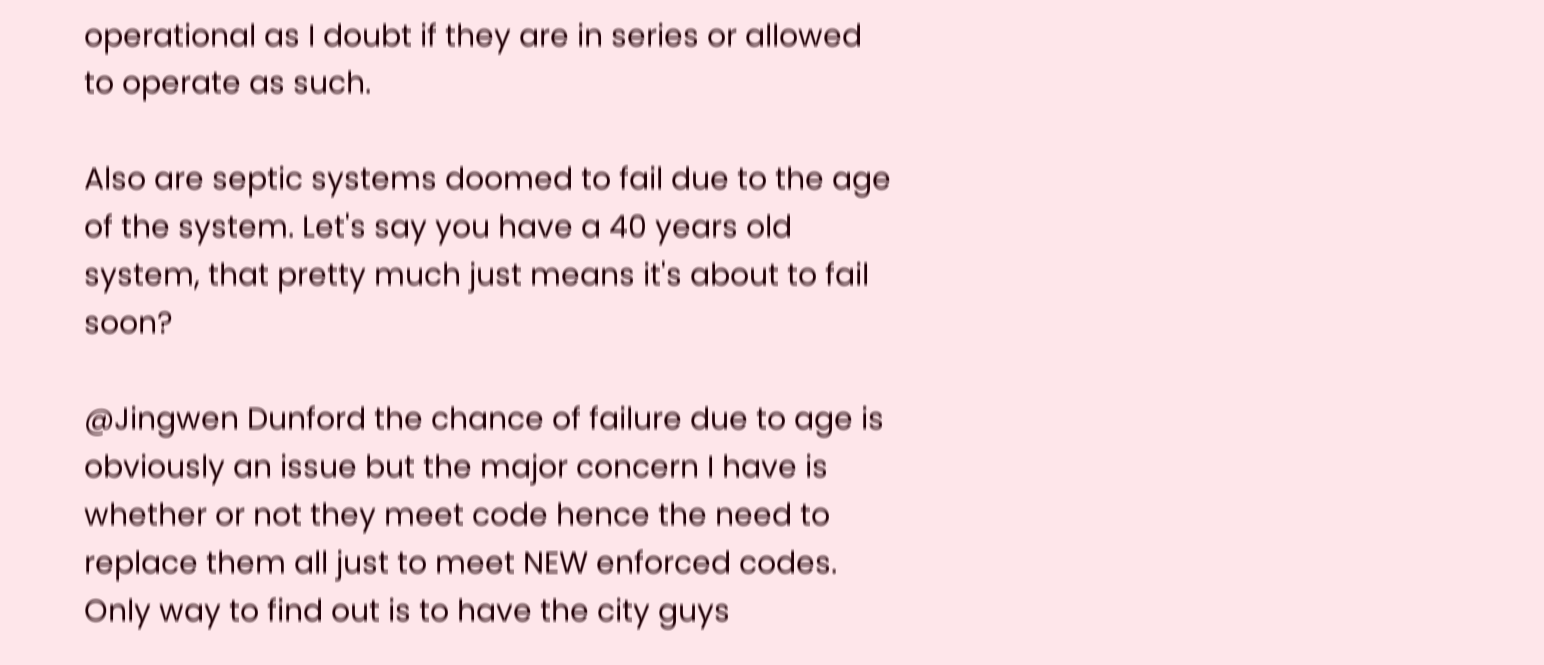operational as I doubt if they are in series or allowed to operate as such.

Also are septic systems doomed to fail due to the age of the system. Let's say you have a 40 years old system, that pretty much just means it's about to fail soon?

@Jingwen Dunford the chance of failure due to age is obviously an issue but the major concern I have is whether or not they meet code hence the need to replace them all just to meet NEW enforced codes. Only way to find out is to have the city guys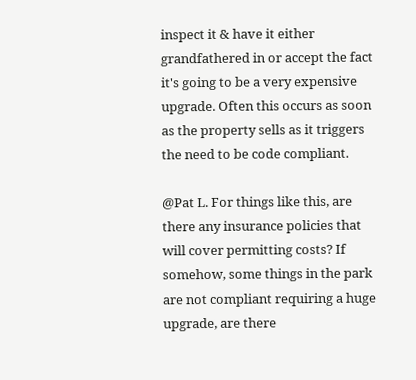inspect it & have it either grandfathered in or accept the fact it's going to be a very expensive upgrade. Often this occurs as soon as the property sells as it triggers the need to be code compliant.

@Pat L. For things like this, are there any insurance policies that will cover permitting costs? If somehow, some things in the park are not compliant requiring a huge upgrade, are there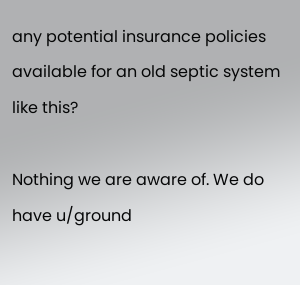any potential insurance policies available for an old septic system like this?

Nothing we are aware of. We do have u/ground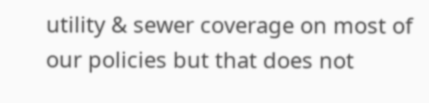utility & sewer coverage on most of our policies but that does not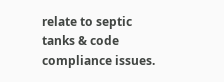relate to septic tanks & code compliance issues.